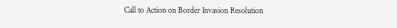Call to Action on Border Invasion Resolution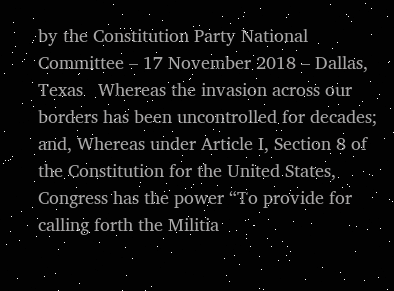by the Constitution Party National Committee – 17 November 2018 – Dallas, Texas   Whereas the invasion across our borders has been uncontrolled for decades; and, Whereas under Article I, Section 8 of the Constitution for the United States, Congress has the power “To provide for calling forth the Militia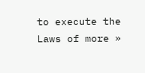to execute the Laws of more »